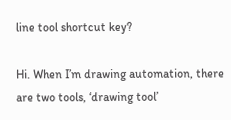line tool shortcut key?

Hi. When I’m drawing automation, there are two tools, ‘drawing tool’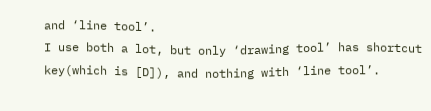and ‘line tool’.
I use both a lot, but only ‘drawing tool’ has shortcut key(which is [D]), and nothing with ‘line tool’.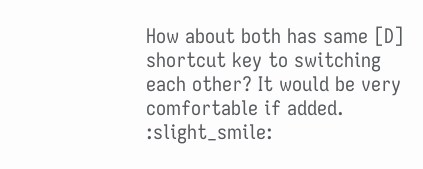How about both has same [D] shortcut key to switching each other? It would be very comfortable if added. :slight_smile: